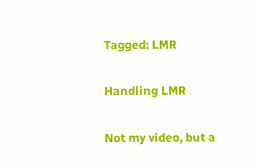Tagged: LMR

Handling LMR

Not my video, but a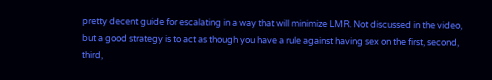pretty decent guide for escalating in a way that will minimize LMR. Not discussed in the video, but a good strategy is to act as though you have a rule against having sex on the first, second, third,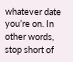whatever date you’re on. In other words, stop short of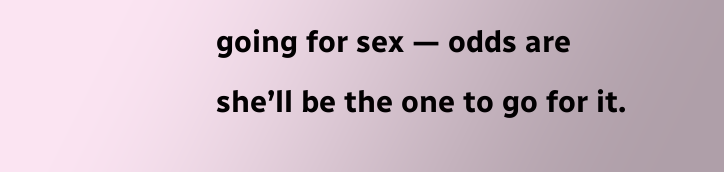going for sex — odds are she’ll be the one to go for it.